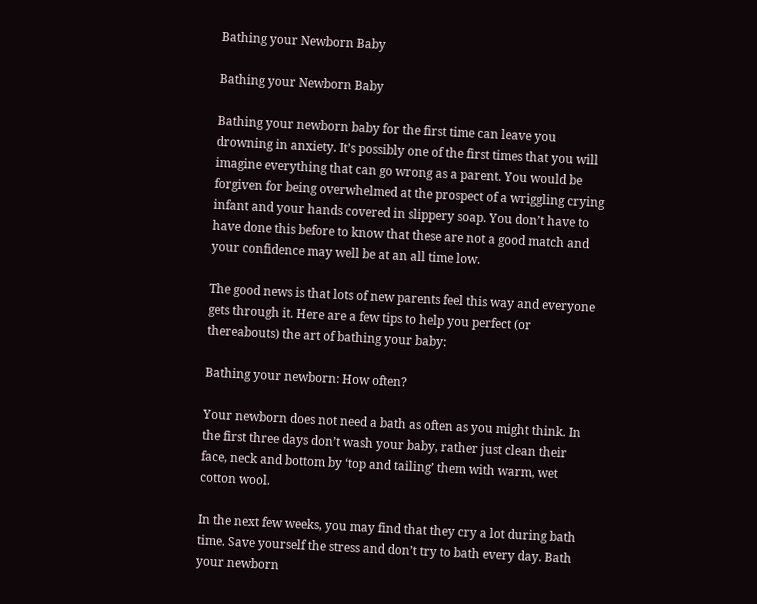Bathing your Newborn Baby

Bathing your Newborn Baby

Bathing your newborn baby for the first time can leave you drowning in anxiety. It’s possibly one of the first times that you will imagine everything that can go wrong as a parent. You would be forgiven for being overwhelmed at the prospect of a wriggling crying infant and your hands covered in slippery soap. You don’t have to have done this before to know that these are not a good match and your confidence may well be at an all time low.

The good news is that lots of new parents feel this way and everyone gets through it. Here are a few tips to help you perfect (or thereabouts) the art of bathing your baby:

Bathing your newborn: How often?

Your newborn does not need a bath as often as you might think. In the first three days don’t wash your baby, rather just clean their face, neck and bottom by ‘top and tailing’ them with warm, wet cotton wool.

In the next few weeks, you may find that they cry a lot during bath time. Save yourself the stress and don’t try to bath every day. Bath your newborn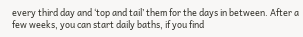every third day and ‘top and tail’ them for the days in between. After a few weeks, you can start daily baths, if you find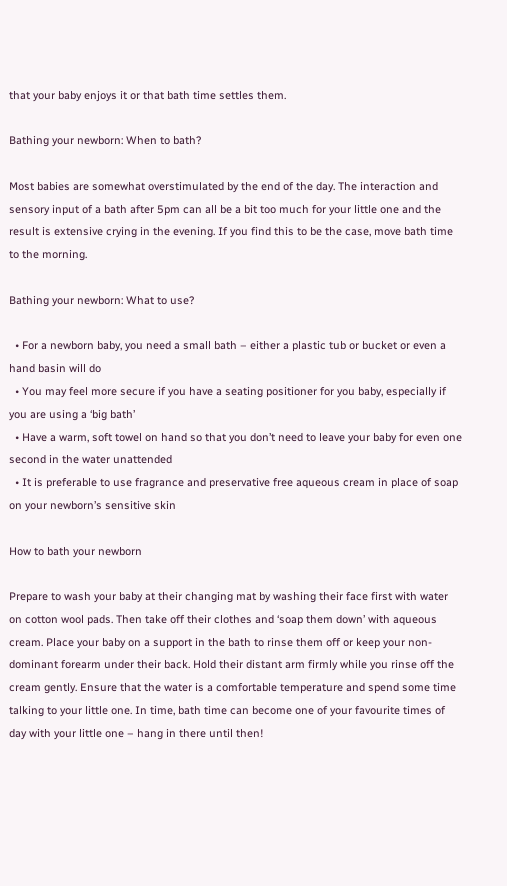that your baby enjoys it or that bath time settles them.

Bathing your newborn: When to bath?

Most babies are somewhat overstimulated by the end of the day. The interaction and sensory input of a bath after 5pm can all be a bit too much for your little one and the result is extensive crying in the evening. If you find this to be the case, move bath time to the morning.

Bathing your newborn: What to use?

  • For a newborn baby, you need a small bath – either a plastic tub or bucket or even a hand basin will do
  • You may feel more secure if you have a seating positioner for you baby, especially if you are using a ‘big bath’
  • Have a warm, soft towel on hand so that you don’t need to leave your baby for even one second in the water unattended
  • It is preferable to use fragrance and preservative free aqueous cream in place of soap on your newborn’s sensitive skin

How to bath your newborn

Prepare to wash your baby at their changing mat by washing their face first with water on cotton wool pads. Then take off their clothes and ‘soap them down’ with aqueous cream. Place your baby on a support in the bath to rinse them off or keep your non-dominant forearm under their back. Hold their distant arm firmly while you rinse off the cream gently. Ensure that the water is a comfortable temperature and spend some time talking to your little one. In time, bath time can become one of your favourite times of day with your little one – hang in there until then!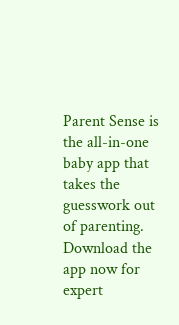Parent Sense is the all-in-one baby app that takes the guesswork out of parenting. Download the app now for expert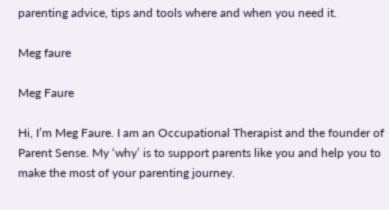parenting advice, tips and tools where and when you need it.

Meg faure

Meg Faure

Hi, I’m Meg Faure. I am an Occupational Therapist and the founder of Parent Sense. My ‘why’ is to support parents like you and help you to make the most of your parenting journey.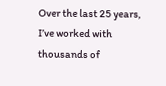Over the last 25 years, I’ve worked with thousands of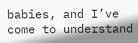babies, and I’ve come to understand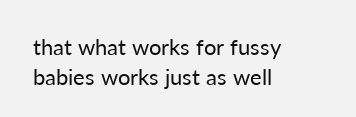that what works for fussy babies works just as well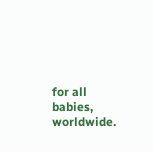for all babies, worldwide.